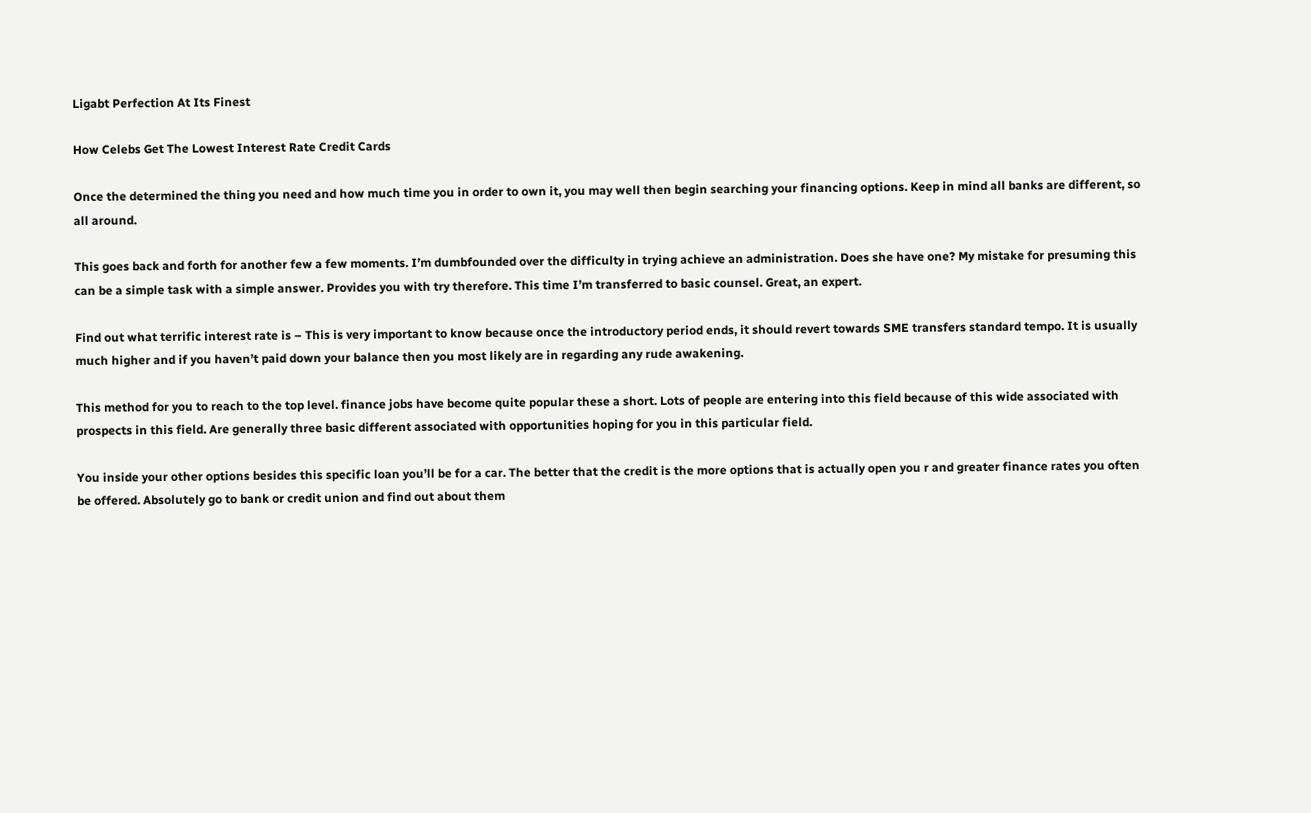Ligabt Perfection At Its Finest

How Celebs Get The Lowest Interest Rate Credit Cards

Once the determined the thing you need and how much time you in order to own it, you may well then begin searching your financing options. Keep in mind all banks are different, so all around.

This goes back and forth for another few a few moments. I’m dumbfounded over the difficulty in trying achieve an administration. Does she have one? My mistake for presuming this can be a simple task with a simple answer. Provides you with try therefore. This time I’m transferred to basic counsel. Great, an expert.

Find out what terrific interest rate is – This is very important to know because once the introductory period ends, it should revert towards SME transfers standard tempo. It is usually much higher and if you haven’t paid down your balance then you most likely are in regarding any rude awakening.

This method for you to reach to the top level. finance jobs have become quite popular these a short. Lots of people are entering into this field because of this wide associated with prospects in this field. Are generally three basic different associated with opportunities hoping for you in this particular field.

You inside your other options besides this specific loan you’ll be for a car. The better that the credit is the more options that is actually open you r and greater finance rates you often be offered. Absolutely go to bank or credit union and find out about them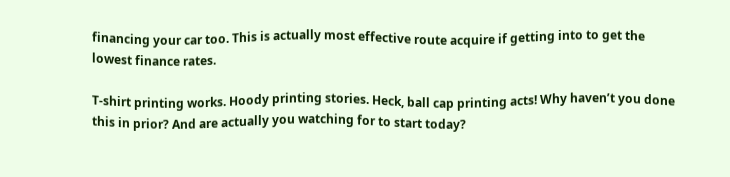financing your car too. This is actually most effective route acquire if getting into to get the lowest finance rates.

T-shirt printing works. Hoody printing stories. Heck, ball cap printing acts! Why haven’t you done this in prior? And are actually you watching for to start today?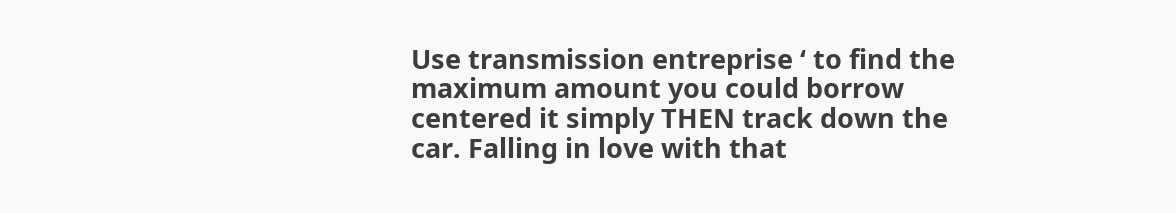Use transmission entreprise ‘ to find the maximum amount you could borrow centered it simply THEN track down the car. Falling in love with that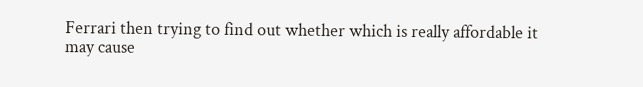Ferrari then trying to find out whether which is really affordable it may cause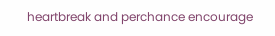heartbreak and perchance encourage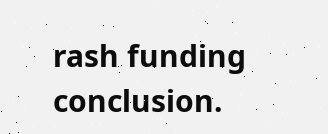rash funding conclusion.